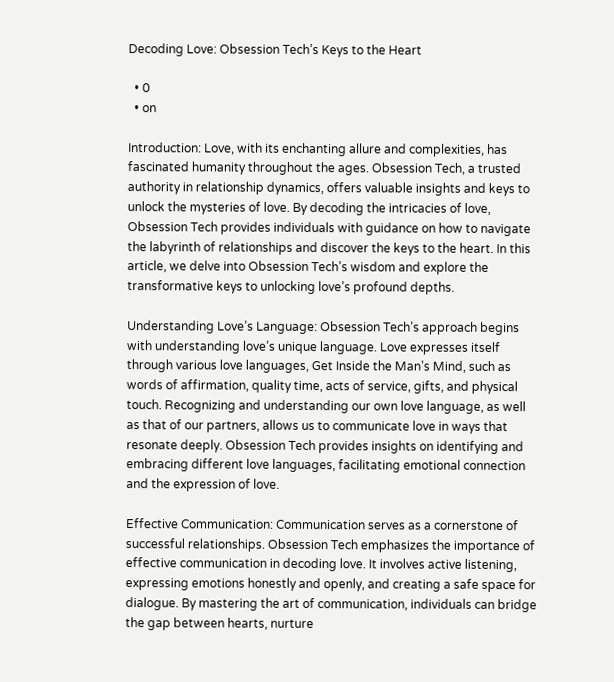Decoding Love: Obsession Tech’s Keys to the Heart

  • 0
  • on

Introduction: Love, with its enchanting allure and complexities, has fascinated humanity throughout the ages. Obsession Tech, a trusted authority in relationship dynamics, offers valuable insights and keys to unlock the mysteries of love. By decoding the intricacies of love, Obsession Tech provides individuals with guidance on how to navigate the labyrinth of relationships and discover the keys to the heart. In this article, we delve into Obsession Tech’s wisdom and explore the transformative keys to unlocking love’s profound depths.

Understanding Love’s Language: Obsession Tech’s approach begins with understanding love’s unique language. Love expresses itself through various love languages, Get Inside the Man’s Mind, such as words of affirmation, quality time, acts of service, gifts, and physical touch. Recognizing and understanding our own love language, as well as that of our partners, allows us to communicate love in ways that resonate deeply. Obsession Tech provides insights on identifying and embracing different love languages, facilitating emotional connection and the expression of love.

Effective Communication: Communication serves as a cornerstone of successful relationships. Obsession Tech emphasizes the importance of effective communication in decoding love. It involves active listening, expressing emotions honestly and openly, and creating a safe space for dialogue. By mastering the art of communication, individuals can bridge the gap between hearts, nurture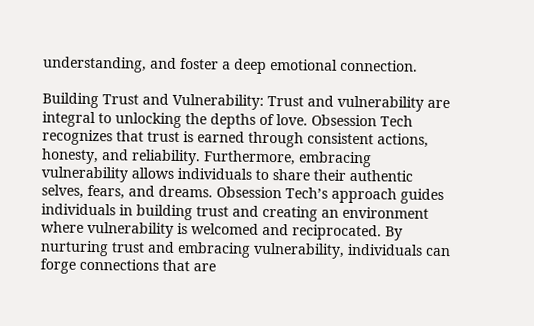understanding, and foster a deep emotional connection.

Building Trust and Vulnerability: Trust and vulnerability are integral to unlocking the depths of love. Obsession Tech recognizes that trust is earned through consistent actions, honesty, and reliability. Furthermore, embracing vulnerability allows individuals to share their authentic selves, fears, and dreams. Obsession Tech’s approach guides individuals in building trust and creating an environment where vulnerability is welcomed and reciprocated. By nurturing trust and embracing vulnerability, individuals can forge connections that are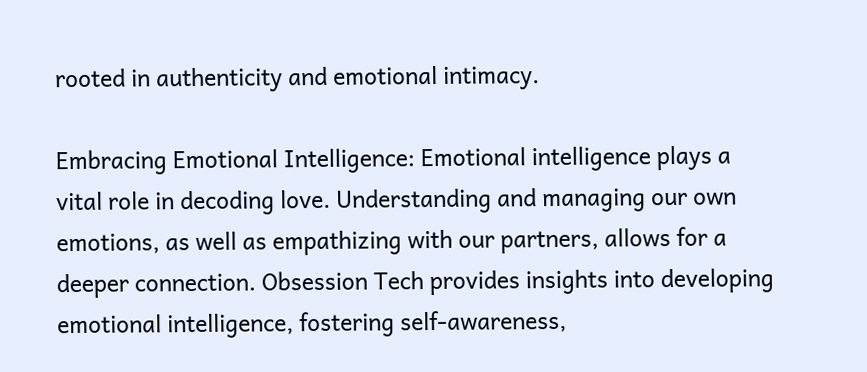rooted in authenticity and emotional intimacy.

Embracing Emotional Intelligence: Emotional intelligence plays a vital role in decoding love. Understanding and managing our own emotions, as well as empathizing with our partners, allows for a deeper connection. Obsession Tech provides insights into developing emotional intelligence, fostering self-awareness,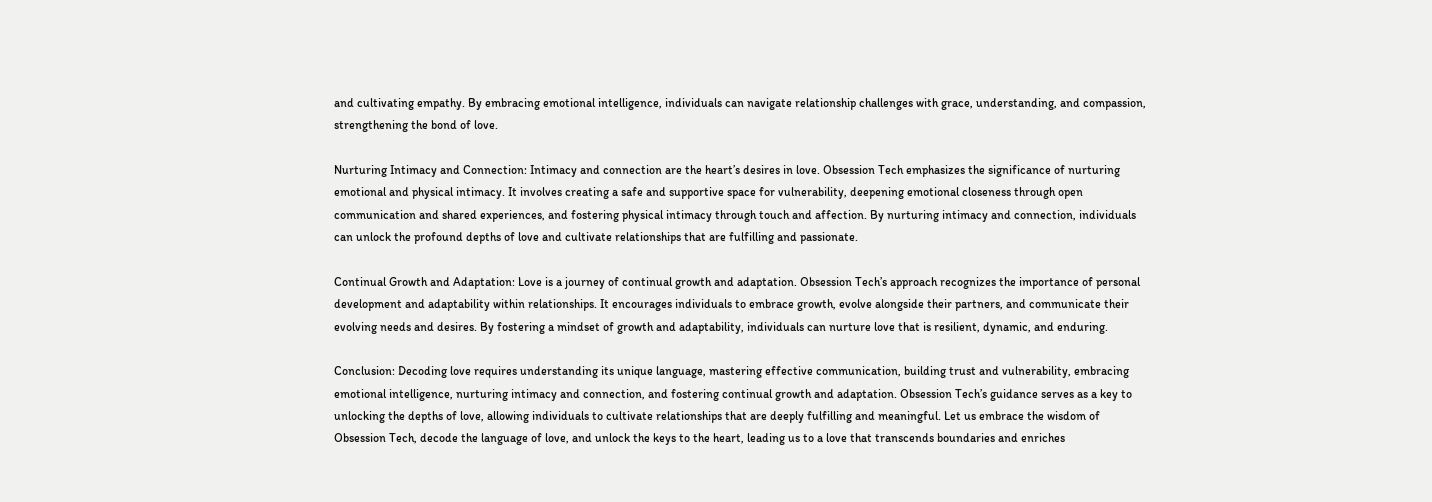and cultivating empathy. By embracing emotional intelligence, individuals can navigate relationship challenges with grace, understanding, and compassion, strengthening the bond of love.

Nurturing Intimacy and Connection: Intimacy and connection are the heart’s desires in love. Obsession Tech emphasizes the significance of nurturing emotional and physical intimacy. It involves creating a safe and supportive space for vulnerability, deepening emotional closeness through open communication and shared experiences, and fostering physical intimacy through touch and affection. By nurturing intimacy and connection, individuals can unlock the profound depths of love and cultivate relationships that are fulfilling and passionate.

Continual Growth and Adaptation: Love is a journey of continual growth and adaptation. Obsession Tech’s approach recognizes the importance of personal development and adaptability within relationships. It encourages individuals to embrace growth, evolve alongside their partners, and communicate their evolving needs and desires. By fostering a mindset of growth and adaptability, individuals can nurture love that is resilient, dynamic, and enduring.

Conclusion: Decoding love requires understanding its unique language, mastering effective communication, building trust and vulnerability, embracing emotional intelligence, nurturing intimacy and connection, and fostering continual growth and adaptation. Obsession Tech’s guidance serves as a key to unlocking the depths of love, allowing individuals to cultivate relationships that are deeply fulfilling and meaningful. Let us embrace the wisdom of Obsession Tech, decode the language of love, and unlock the keys to the heart, leading us to a love that transcends boundaries and enriches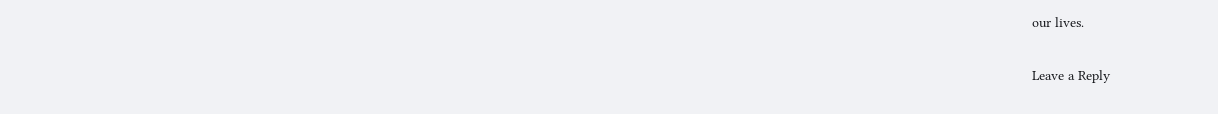our lives.

Leave a Reply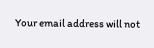Your email address will not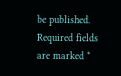be published. Required fields are marked *